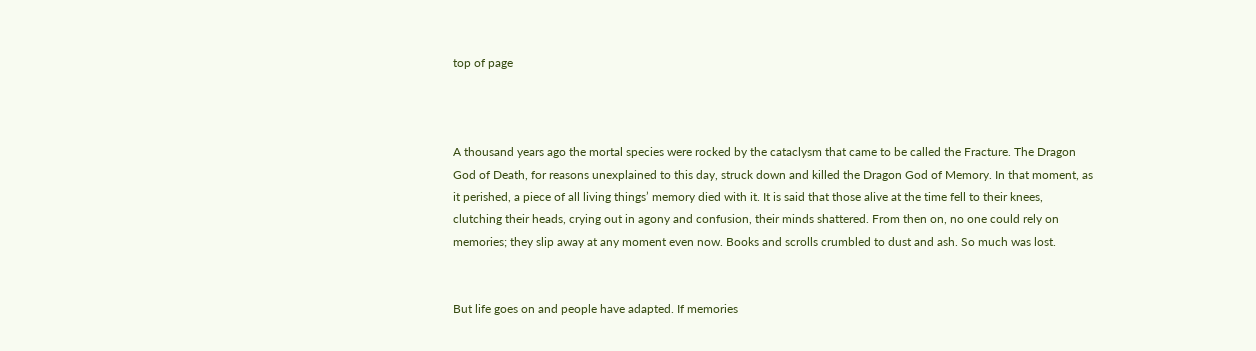top of page



A thousand years ago the mortal species were rocked by the cataclysm that came to be called the Fracture. The Dragon God of Death, for reasons unexplained to this day, struck down and killed the Dragon God of Memory. In that moment, as it perished, a piece of all living things’ memory died with it. It is said that those alive at the time fell to their knees, clutching their heads, crying out in agony and confusion, their minds shattered. From then on, no one could rely on memories; they slip away at any moment even now. Books and scrolls crumbled to dust and ash. So much was lost.


But life goes on and people have adapted. If memories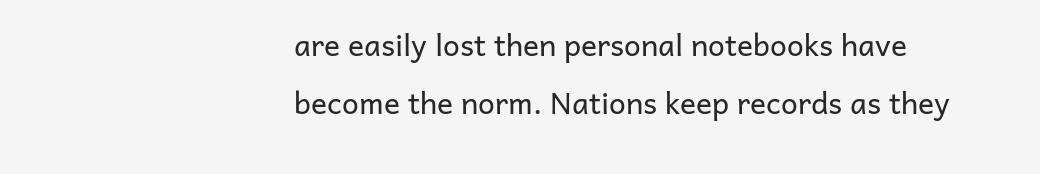are easily lost then personal notebooks have become the norm. Nations keep records as they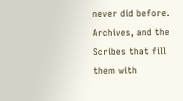never did before. Archives, and the Scribes that fill them with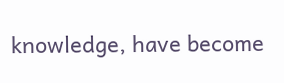knowledge, have become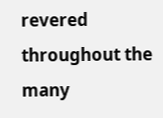revered throughout the many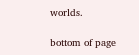worlds.

bottom of page